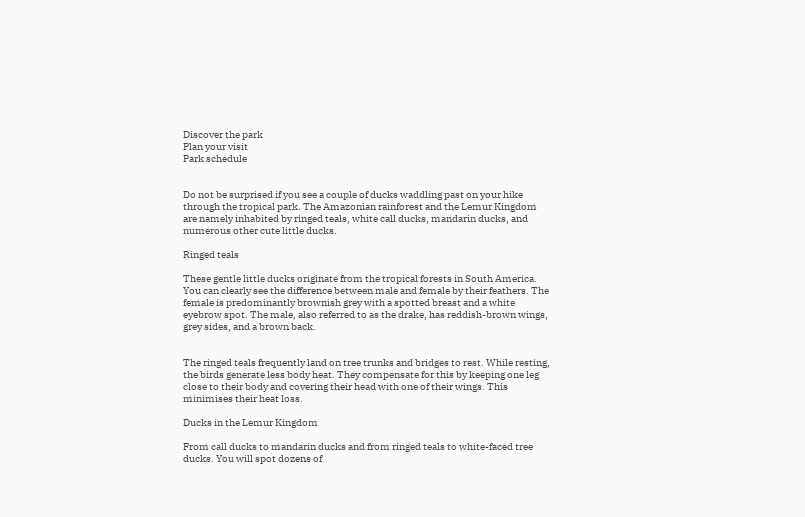Discover the park
Plan your visit
Park schedule


Do not be surprised if you see a couple of ducks waddling past on your hike through the tropical park. The Amazonian rainforest and the Lemur Kingdom are namely inhabited by ringed teals, white call ducks, mandarin ducks, and numerous other cute little ducks.

Ringed teals

These gentle little ducks originate from the tropical forests in South America. You can clearly see the difference between male and female by their feathers. The female is predominantly brownish grey with a spotted breast and a white eyebrow spot. The male, also referred to as the drake, has reddish-brown wings, grey sides, and a brown back.


The ringed teals frequently land on tree trunks and bridges to rest. While resting, the birds generate less body heat. They compensate for this by keeping one leg close to their body and covering their head with one of their wings. This minimises their heat loss.

Ducks in the Lemur Kingdom

From call ducks to mandarin ducks and from ringed teals to white-faced tree ducks. You will spot dozens of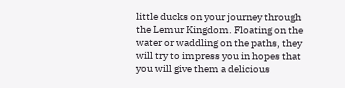little ducks on your journey through the Lemur Kingdom. Floating on the water or waddling on the paths, they will try to impress you in hopes that you will give them a delicious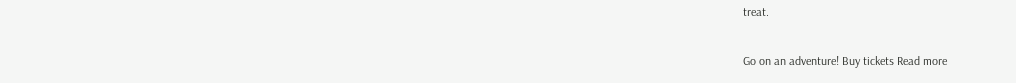treat.

Go on an adventure! Buy tickets Read more